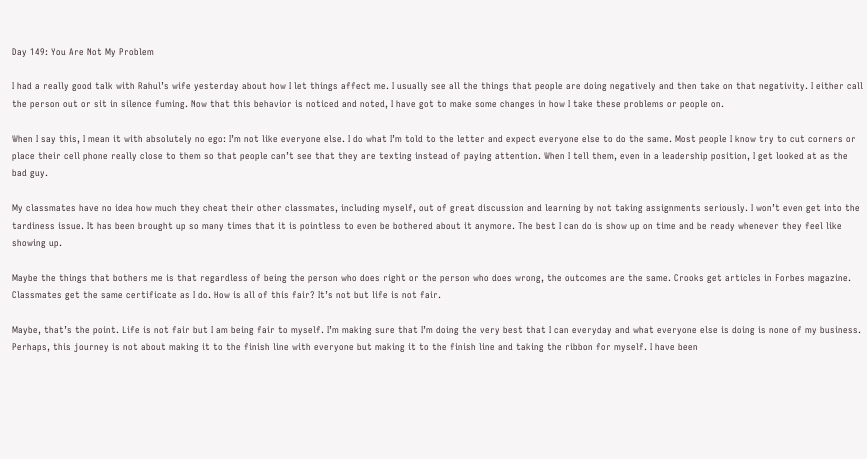Day 149: You Are Not My Problem

I had a really good talk with Rahul’s wife yesterday about how I let things affect me. I usually see all the things that people are doing negatively and then take on that negativity. I either call the person out or sit in silence fuming. Now that this behavior is noticed and noted, I have got to make some changes in how I take these problems or people on.

When I say this, I mean it with absolutely no ego: I’m not like everyone else. I do what I’m told to the letter and expect everyone else to do the same. Most people I know try to cut corners or place their cell phone really close to them so that people can’t see that they are texting instead of paying attention. When I tell them, even in a leadership position, I get looked at as the bad guy.

My classmates have no idea how much they cheat their other classmates, including myself, out of great discussion and learning by not taking assignments seriously. I won’t even get into the tardiness issue. It has been brought up so many times that it is pointless to even be bothered about it anymore. The best I can do is show up on time and be ready whenever they feel like showing up.

Maybe the things that bothers me is that regardless of being the person who does right or the person who does wrong, the outcomes are the same. Crooks get articles in Forbes magazine. Classmates get the same certificate as I do. How is all of this fair? It’s not but life is not fair.

Maybe, that’s the point. Life is not fair but I am being fair to myself. I’m making sure that I’m doing the very best that I can everyday and what everyone else is doing is none of my business. Perhaps, this journey is not about making it to the finish line with everyone but making it to the finish line and taking the ribbon for myself. I have been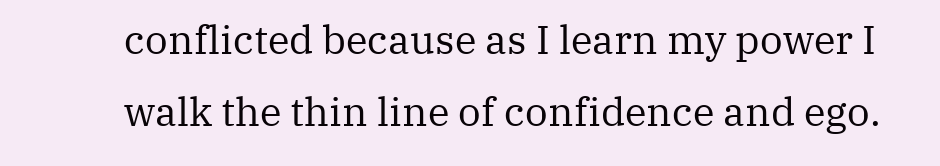conflicted because as I learn my power I walk the thin line of confidence and ego.